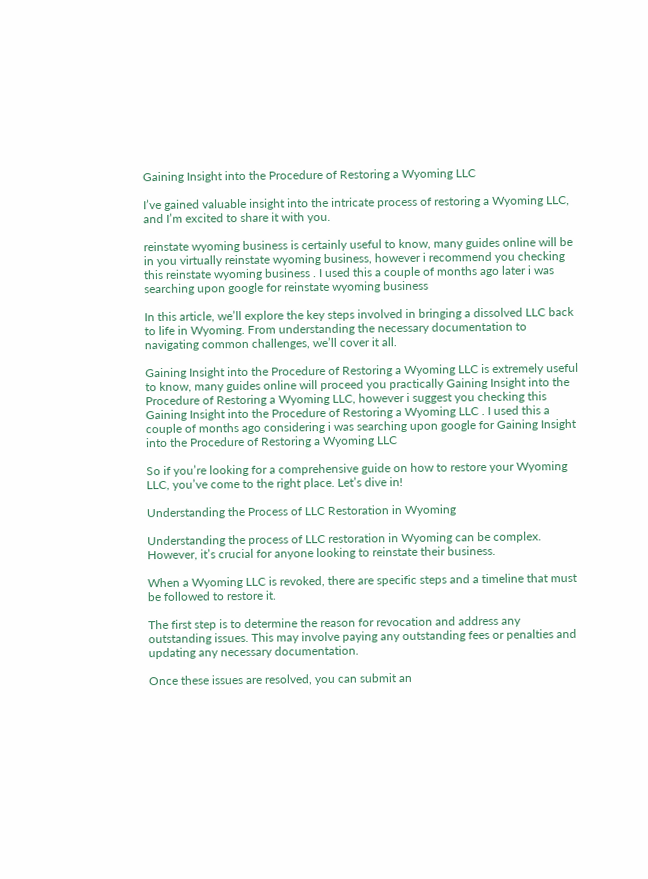Gaining Insight into the Procedure of Restoring a Wyoming LLC

I’ve gained valuable insight into the intricate process of restoring a Wyoming LLC, and I’m excited to share it with you.

reinstate wyoming business is certainly useful to know, many guides online will be in you virtually reinstate wyoming business, however i recommend you checking this reinstate wyoming business . I used this a couple of months ago later i was searching upon google for reinstate wyoming business

In this article, we’ll explore the key steps involved in bringing a dissolved LLC back to life in Wyoming. From understanding the necessary documentation to navigating common challenges, we’ll cover it all.

Gaining Insight into the Procedure of Restoring a Wyoming LLC is extremely useful to know, many guides online will proceed you practically Gaining Insight into the Procedure of Restoring a Wyoming LLC, however i suggest you checking this Gaining Insight into the Procedure of Restoring a Wyoming LLC . I used this a couple of months ago considering i was searching upon google for Gaining Insight into the Procedure of Restoring a Wyoming LLC

So if you’re looking for a comprehensive guide on how to restore your Wyoming LLC, you’ve come to the right place. Let’s dive in!

Understanding the Process of LLC Restoration in Wyoming

Understanding the process of LLC restoration in Wyoming can be complex. However, it’s crucial for anyone looking to reinstate their business.

When a Wyoming LLC is revoked, there are specific steps and a timeline that must be followed to restore it.

The first step is to determine the reason for revocation and address any outstanding issues. This may involve paying any outstanding fees or penalties and updating any necessary documentation.

Once these issues are resolved, you can submit an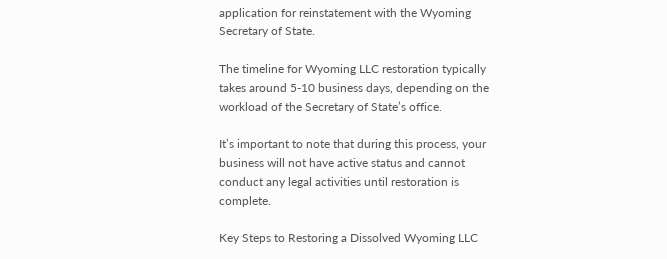application for reinstatement with the Wyoming Secretary of State.

The timeline for Wyoming LLC restoration typically takes around 5-10 business days, depending on the workload of the Secretary of State’s office.

It’s important to note that during this process, your business will not have active status and cannot conduct any legal activities until restoration is complete.

Key Steps to Restoring a Dissolved Wyoming LLC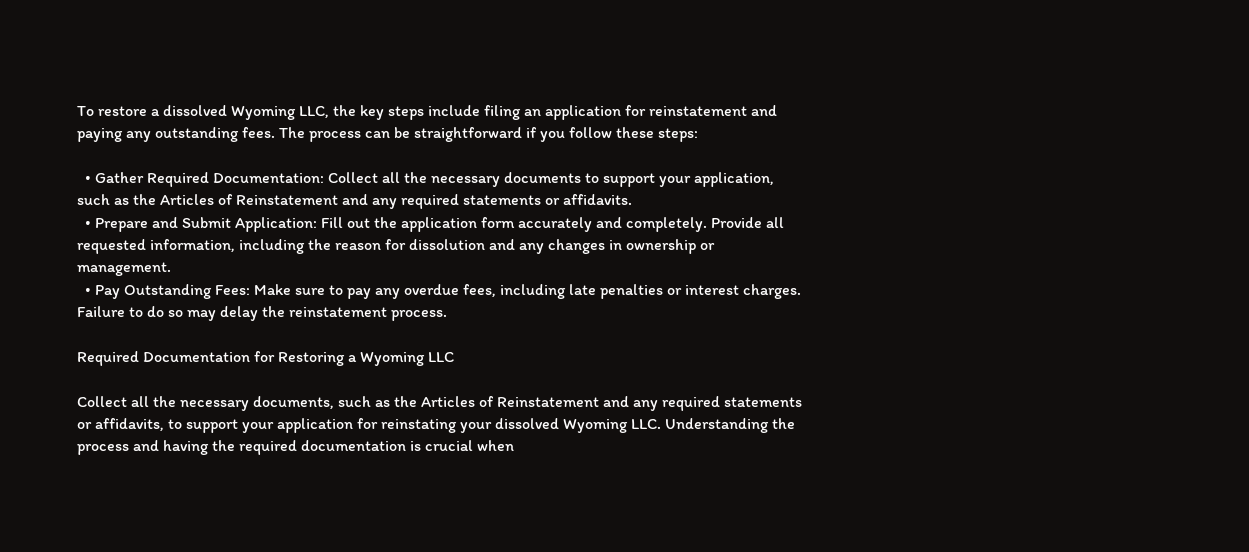To restore a dissolved Wyoming LLC, the key steps include filing an application for reinstatement and paying any outstanding fees. The process can be straightforward if you follow these steps:

  • Gather Required Documentation: Collect all the necessary documents to support your application, such as the Articles of Reinstatement and any required statements or affidavits.
  • Prepare and Submit Application: Fill out the application form accurately and completely. Provide all requested information, including the reason for dissolution and any changes in ownership or management.
  • Pay Outstanding Fees: Make sure to pay any overdue fees, including late penalties or interest charges. Failure to do so may delay the reinstatement process.

Required Documentation for Restoring a Wyoming LLC

Collect all the necessary documents, such as the Articles of Reinstatement and any required statements or affidavits, to support your application for reinstating your dissolved Wyoming LLC. Understanding the process and having the required documentation is crucial when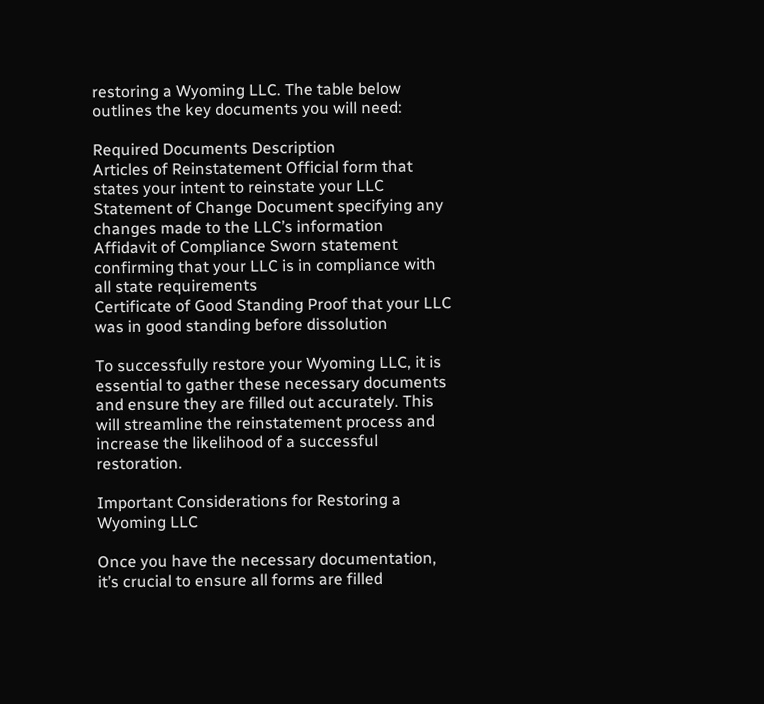restoring a Wyoming LLC. The table below outlines the key documents you will need:

Required Documents Description
Articles of Reinstatement Official form that states your intent to reinstate your LLC
Statement of Change Document specifying any changes made to the LLC’s information
Affidavit of Compliance Sworn statement confirming that your LLC is in compliance with all state requirements
Certificate of Good Standing Proof that your LLC was in good standing before dissolution

To successfully restore your Wyoming LLC, it is essential to gather these necessary documents and ensure they are filled out accurately. This will streamline the reinstatement process and increase the likelihood of a successful restoration.

Important Considerations for Restoring a Wyoming LLC

Once you have the necessary documentation, it’s crucial to ensure all forms are filled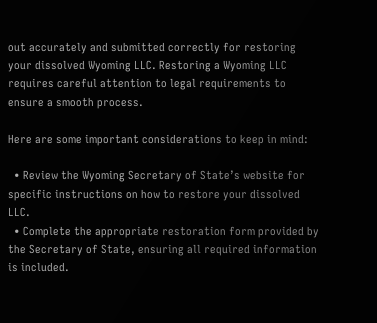out accurately and submitted correctly for restoring your dissolved Wyoming LLC. Restoring a Wyoming LLC requires careful attention to legal requirements to ensure a smooth process.

Here are some important considerations to keep in mind:

  • Review the Wyoming Secretary of State’s website for specific instructions on how to restore your dissolved LLC.
  • Complete the appropriate restoration form provided by the Secretary of State, ensuring all required information is included.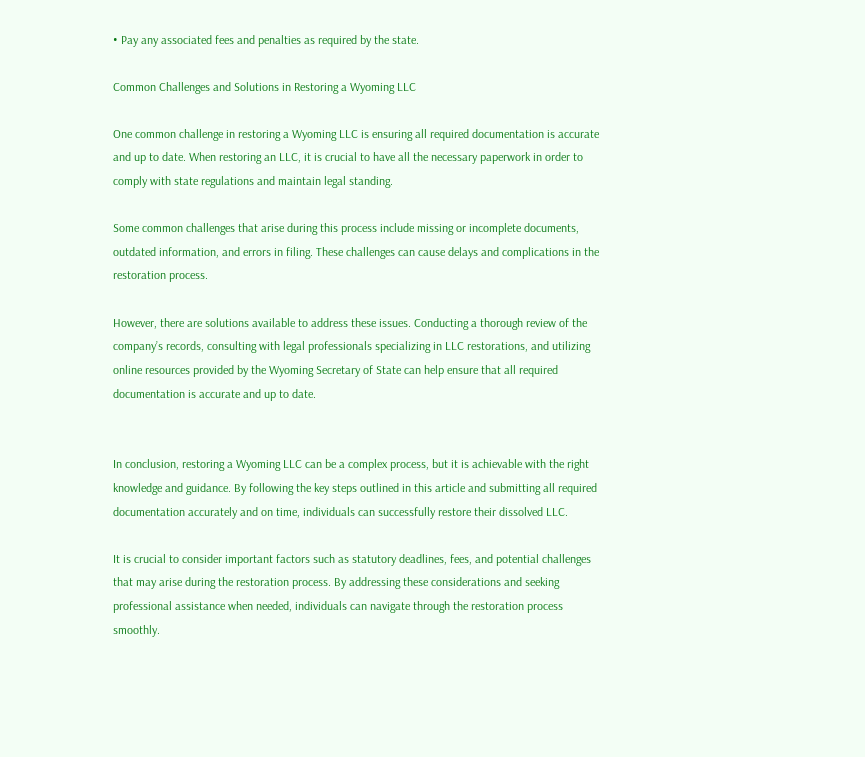• Pay any associated fees and penalties as required by the state.

Common Challenges and Solutions in Restoring a Wyoming LLC

One common challenge in restoring a Wyoming LLC is ensuring all required documentation is accurate and up to date. When restoring an LLC, it is crucial to have all the necessary paperwork in order to comply with state regulations and maintain legal standing.

Some common challenges that arise during this process include missing or incomplete documents, outdated information, and errors in filing. These challenges can cause delays and complications in the restoration process.

However, there are solutions available to address these issues. Conducting a thorough review of the company’s records, consulting with legal professionals specializing in LLC restorations, and utilizing online resources provided by the Wyoming Secretary of State can help ensure that all required documentation is accurate and up to date.


In conclusion, restoring a Wyoming LLC can be a complex process, but it is achievable with the right knowledge and guidance. By following the key steps outlined in this article and submitting all required documentation accurately and on time, individuals can successfully restore their dissolved LLC.

It is crucial to consider important factors such as statutory deadlines, fees, and potential challenges that may arise during the restoration process. By addressing these considerations and seeking professional assistance when needed, individuals can navigate through the restoration process smoothly.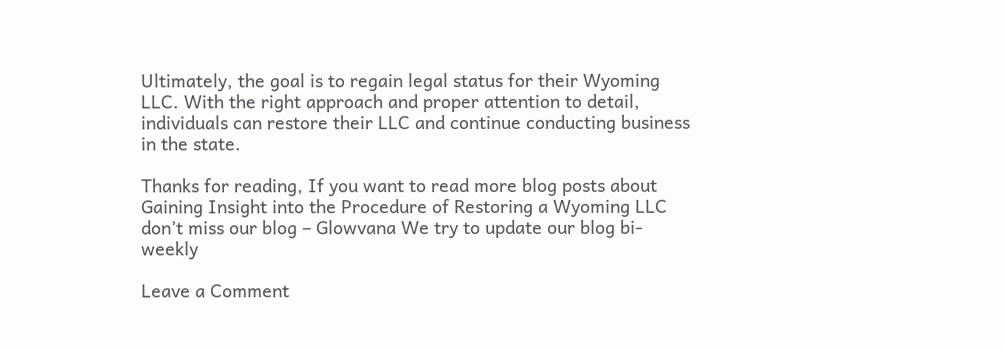Ultimately, the goal is to regain legal status for their Wyoming LLC. With the right approach and proper attention to detail, individuals can restore their LLC and continue conducting business in the state.

Thanks for reading, If you want to read more blog posts about Gaining Insight into the Procedure of Restoring a Wyoming LLC don’t miss our blog – Glowvana We try to update our blog bi-weekly

Leave a Comment